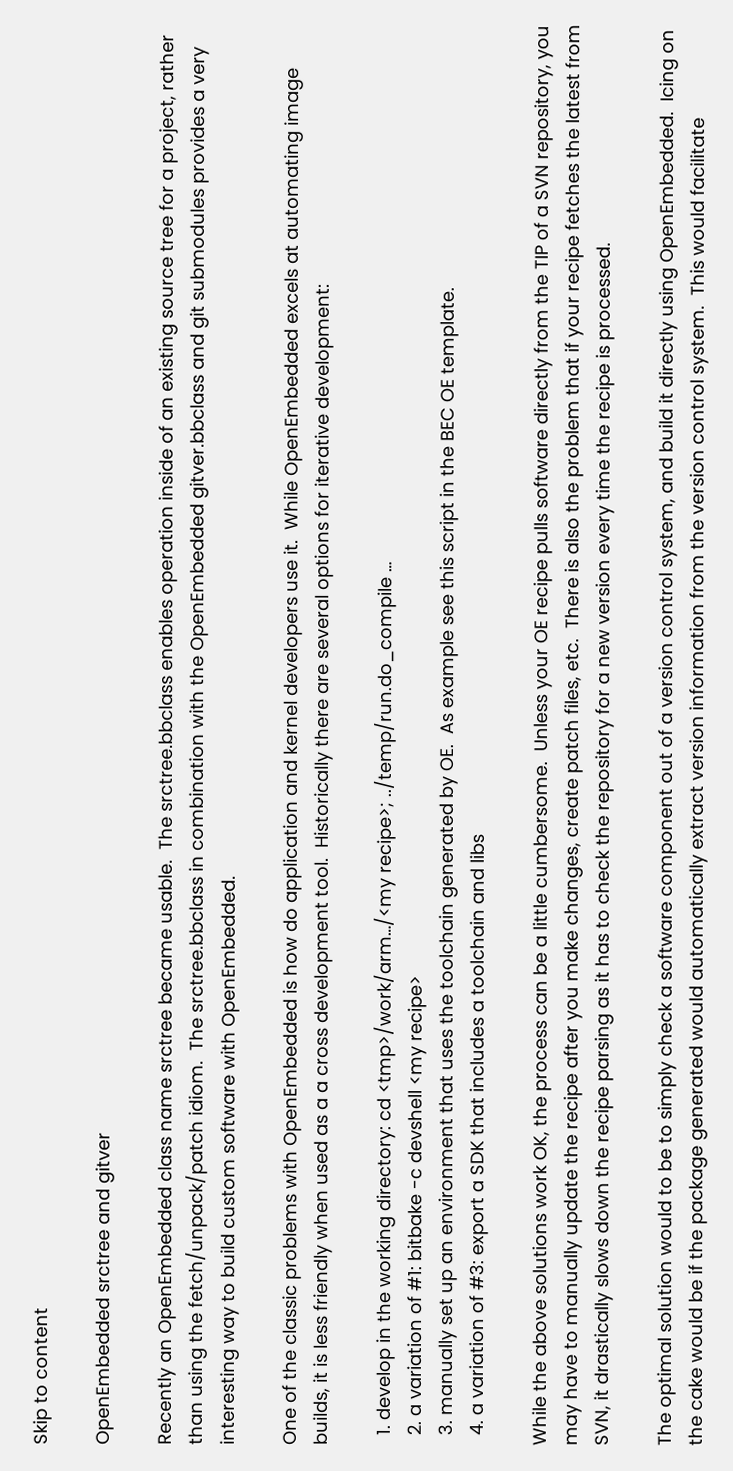Skip to content

OpenEmbedded srctree and gitver

Recently an OpenEmbedded class name srctree became usable.  The srctree.bbclass enables operation inside of an existing source tree for a project, rather than using the fetch/unpack/patch idiom.  The srctree.bbclass in combination with the OpenEmbedded gitver.bbclass and git submodules provides a very interesting way to build custom software with OpenEmbedded.

One of the classic problems with OpenEmbedded is how do application and kernel developers use it.  While OpenEmbedded excels at automating image builds, it is less friendly when used as a a cross development tool.  Historically there are several options for iterative development:

  1. develop in the working directory: cd <tmp>/work/arm…/<my recipe>; ../temp/run.do_compile …
  2. a variation of #1: bitbake -c devshell <my recipe>
  3. manually set up an environment that uses the toolchain generated by OE.  As example see this script in the BEC OE template.
  4. a variation of #3: export a SDK that includes a toolchain and libs

While the above solutions work OK, the process can be a little cumbersome.  Unless your OE recipe pulls software directly from the TIP of a SVN repository, you may have to manually update the recipe after you make changes, create patch files, etc.  There is also the problem that if your recipe fetches the latest from SVN, it drastically slows down the recipe parsing as it has to check the repository for a new version every time the recipe is processed.

The optimal solution would to be to simply check a software component out of a version control system, and build it directly using OpenEmbedded.  Icing on the cake would be if the package generated would automatically extract version information from the version control system.  This would facilitate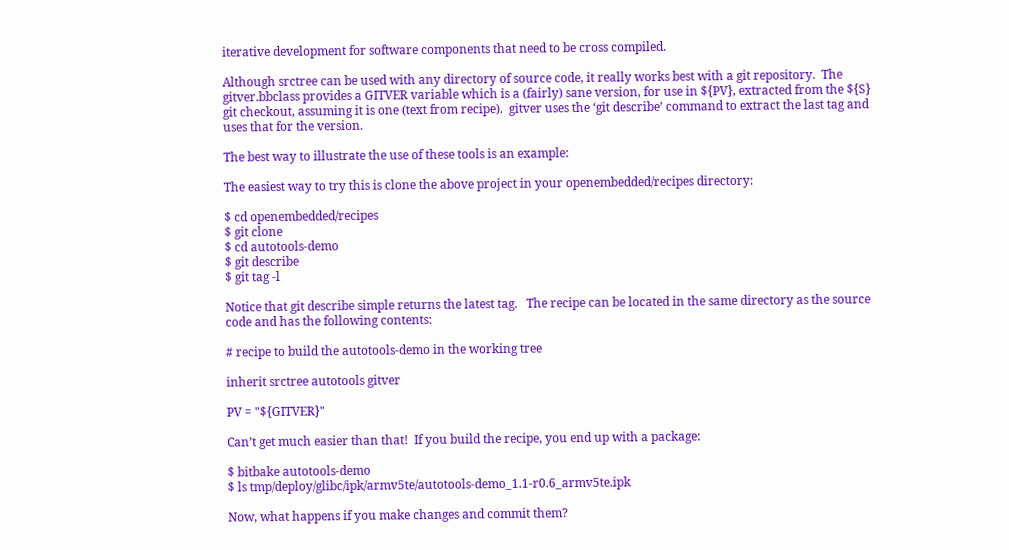iterative development for software components that need to be cross compiled.

Although srctree can be used with any directory of source code, it really works best with a git repository.  The gitver.bbclass provides a GITVER variable which is a (fairly) sane version, for use in ${PV}, extracted from the ${S} git checkout, assuming it is one (text from recipe).  gitver uses the ‘git describe’ command to extract the last tag and uses that for the version.

The best way to illustrate the use of these tools is an example:

The easiest way to try this is clone the above project in your openembedded/recipes directory:

$ cd openembedded/recipes
$ git clone
$ cd autotools-demo
$ git describe
$ git tag -l

Notice that git describe simple returns the latest tag.   The recipe can be located in the same directory as the source code and has the following contents:

# recipe to build the autotools-demo in the working tree

inherit srctree autotools gitver

PV = "${GITVER}"

Can’t get much easier than that!  If you build the recipe, you end up with a package:

$ bitbake autotools-demo
$ ls tmp/deploy/glibc/ipk/armv5te/autotools-demo_1.1-r0.6_armv5te.ipk

Now, what happens if you make changes and commit them?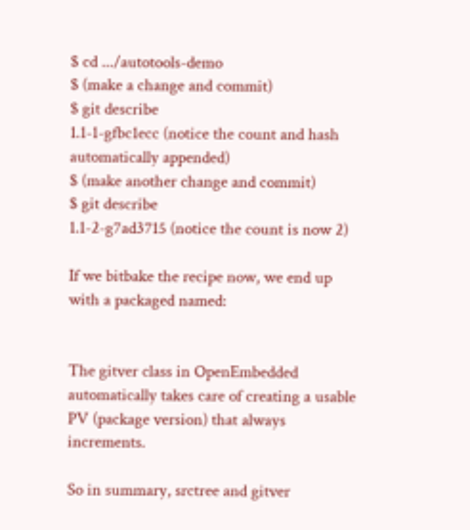$ cd .../autotools-demo
$ (make a change and commit)
$ git describe
1.1-1-gfbc1ecc (notice the count and hash automatically appended)
$ (make another change and commit)
$ git describe
1.1-2-g7ad3715 (notice the count is now 2)

If we bitbake the recipe now, we end up with a packaged named:


The gitver class in OpenEmbedded automatically takes care of creating a usable PV (package version) that always increments.

So in summary, srctree and gitver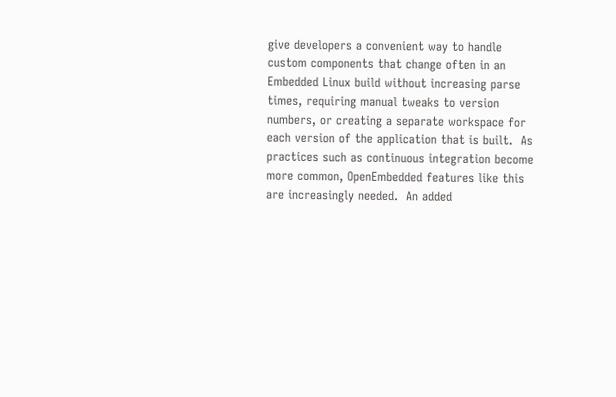give developers a convenient way to handle custom components that change often in an Embedded Linux build without increasing parse times, requiring manual tweaks to version numbers, or creating a separate workspace for each version of the application that is built.  As practices such as continuous integration become more common, OpenEmbedded features like this are increasingly needed.  An added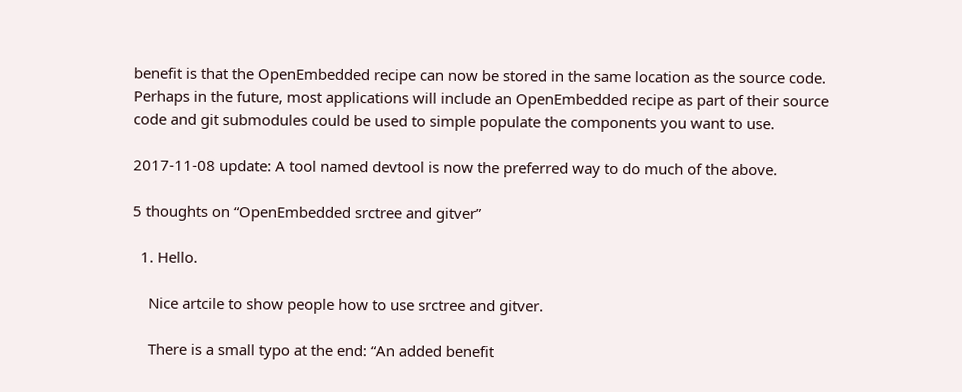benefit is that the OpenEmbedded recipe can now be stored in the same location as the source code.  Perhaps in the future, most applications will include an OpenEmbedded recipe as part of their source code and git submodules could be used to simple populate the components you want to use.

2017-11-08 update: A tool named devtool is now the preferred way to do much of the above.

5 thoughts on “OpenEmbedded srctree and gitver”

  1. Hello.

    Nice artcile to show people how to use srctree and gitver.

    There is a small typo at the end: “An added benefit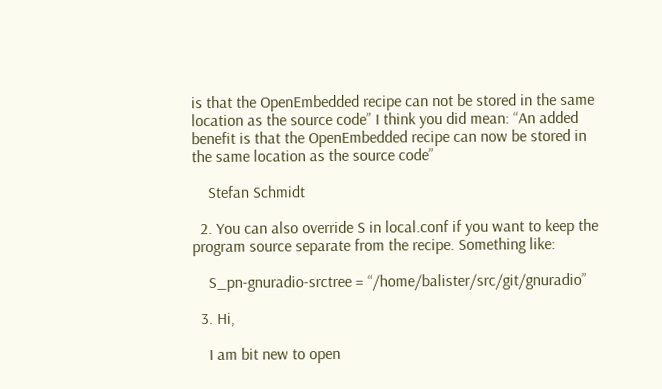is that the OpenEmbedded recipe can not be stored in the same location as the source code” I think you did mean: “An added benefit is that the OpenEmbedded recipe can now be stored in the same location as the source code”

    Stefan Schmidt

  2. You can also override S in local.conf if you want to keep the program source separate from the recipe. Something like:

    S_pn-gnuradio-srctree = “/home/balister/src/git/gnuradio”

  3. Hi,

    I am bit new to open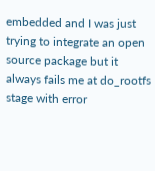embedded and I was just trying to integrate an open source package but it always fails me at do_rootfs stage with error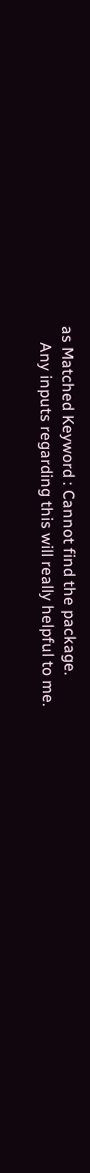as Matched Keyword : Cannot find the package.
    Any inputs regarding this will really helpful to me.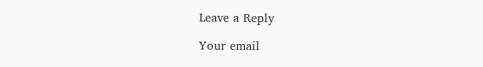Leave a Reply

Your email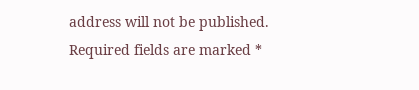address will not be published. Required fields are marked *